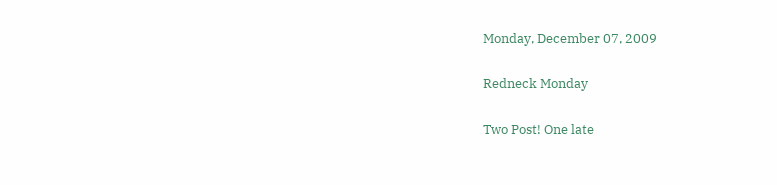Monday, December 07, 2009

Redneck Monday

Two Post! One late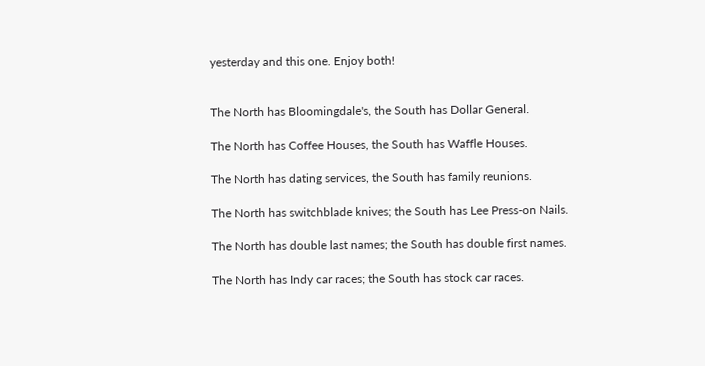yesterday and this one. Enjoy both!


The North has Bloomingdale's, the South has Dollar General.

The North has Coffee Houses, the South has Waffle Houses.

The North has dating services, the South has family reunions.

The North has switchblade knives; the South has Lee Press-on Nails.

The North has double last names; the South has double first names.

The North has Indy car races; the South has stock car races.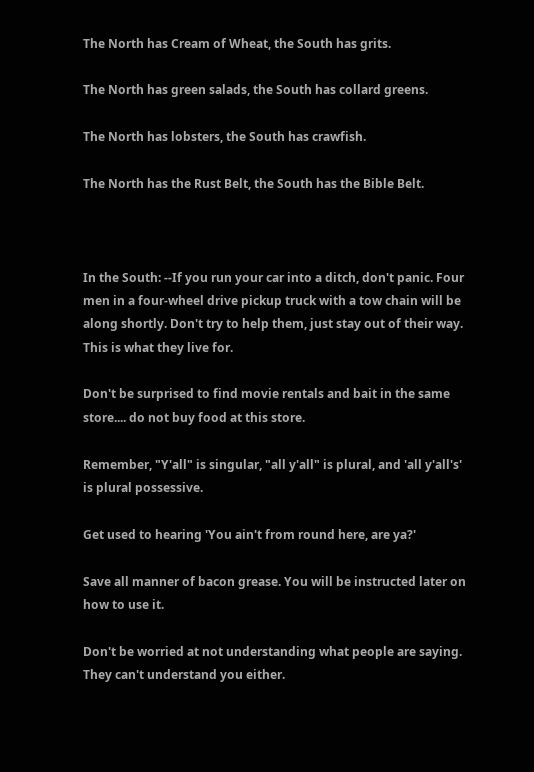The North has Cream of Wheat, the South has grits.

The North has green salads, the South has collard greens.

The North has lobsters, the South has crawfish.

The North has the Rust Belt, the South has the Bible Belt.



In the South: --If you run your car into a ditch, don't panic. Four men in a four-wheel drive pickup truck with a tow chain will be along shortly. Don't try to help them, just stay out of their way. This is what they live for.

Don't be surprised to find movie rentals and bait in the same store.... do not buy food at this store.

Remember, "Y'all" is singular, "all y'all" is plural, and 'all y'all's' is plural possessive.

Get used to hearing 'You ain't from round here, are ya?'

Save all manner of bacon grease. You will be instructed later on how to use it.

Don't be worried at not understanding what people are saying. They can't understand you either.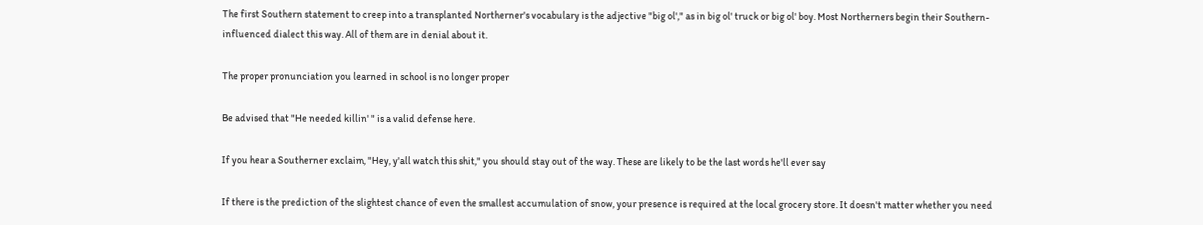The first Southern statement to creep into a transplanted Northerner's vocabulary is the adjective "big ol'," as in big ol' truck or big ol' boy. Most Northerners begin their Southern-influenced dialect this way. All of them are in denial about it.

The proper pronunciation you learned in school is no longer proper

Be advised that "He needed killin' " is a valid defense here.

If you hear a Southerner exclaim, "Hey, y'all watch this shit," you should stay out of the way. These are likely to be the last words he'll ever say

If there is the prediction of the slightest chance of even the smallest accumulation of snow, your presence is required at the local grocery store. It doesn't matter whether you need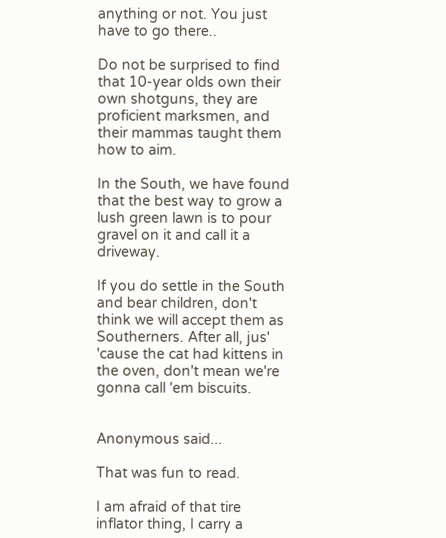anything or not. You just have to go there..

Do not be surprised to find that 10-year olds own their own shotguns, they are proficient marksmen, and their mammas taught them how to aim.

In the South, we have found that the best way to grow a lush green lawn is to pour gravel on it and call it a driveway.

If you do settle in the South and bear children, don't think we will accept them as Southerners. After all, jus' 'cause the cat had kittens in the oven, don't mean we're gonna call 'em biscuits.


Anonymous said...

That was fun to read.

I am afraid of that tire inflator thing, I carry a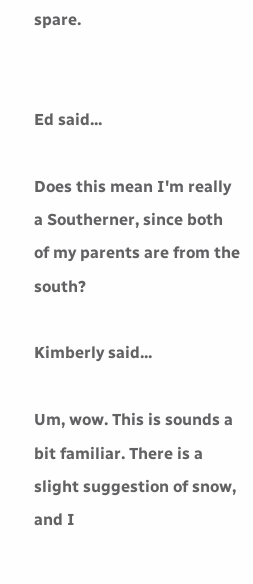spare.


Ed said...

Does this mean I'm really a Southerner, since both of my parents are from the south?

Kimberly said...

Um, wow. This is sounds a bit familiar. There is a slight suggestion of snow, and I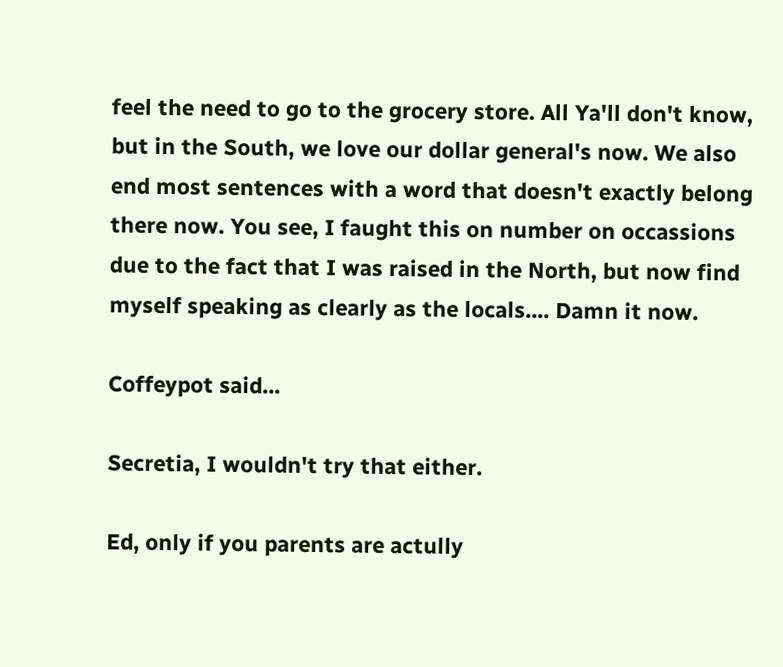feel the need to go to the grocery store. All Ya'll don't know, but in the South, we love our dollar general's now. We also end most sentences with a word that doesn't exactly belong there now. You see, I faught this on number on occassions due to the fact that I was raised in the North, but now find myself speaking as clearly as the locals.... Damn it now.

Coffeypot said...

Secretia, I wouldn't try that either.

Ed, only if you parents are actully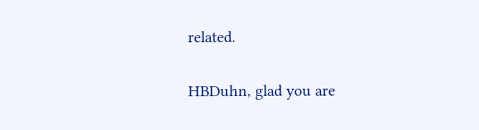related.

HBDuhn, glad you are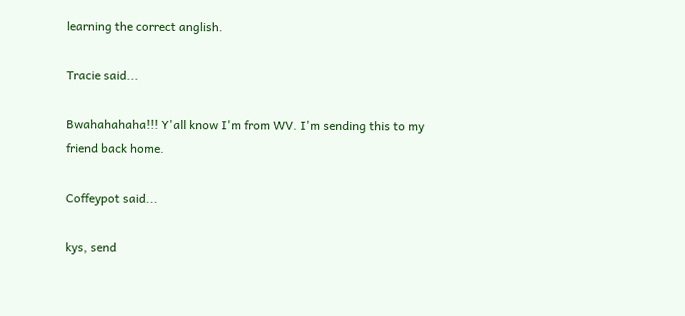learning the correct anglish.

Tracie said...

Bwahahahaha!!! Y'all know I'm from WV. I'm sending this to my friend back home.

Coffeypot said...

kys, send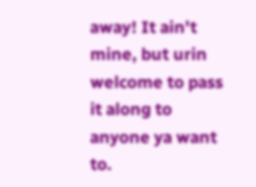away! It ain't mine, but urin welcome to pass it along to anyone ya want to.